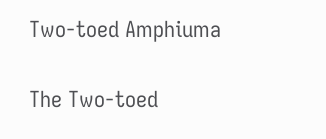Two-toed Amphiuma

The Two-toed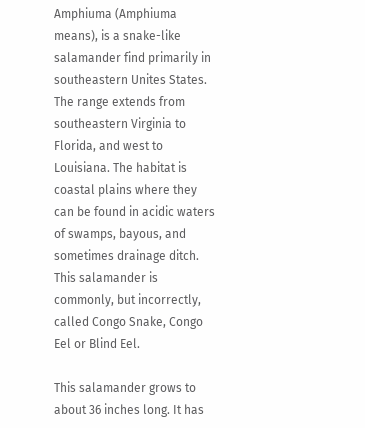Amphiuma (Amphiuma means), is a snake-like salamander find primarily in southeastern Unites States. The range extends from southeastern Virginia to Florida, and west to Louisiana. The habitat is coastal plains where they can be found in acidic waters of swamps, bayous, and sometimes drainage ditch. This salamander is commonly, but incorrectly, called Congo Snake, Congo Eel or Blind Eel.

This salamander grows to about 36 inches long. It has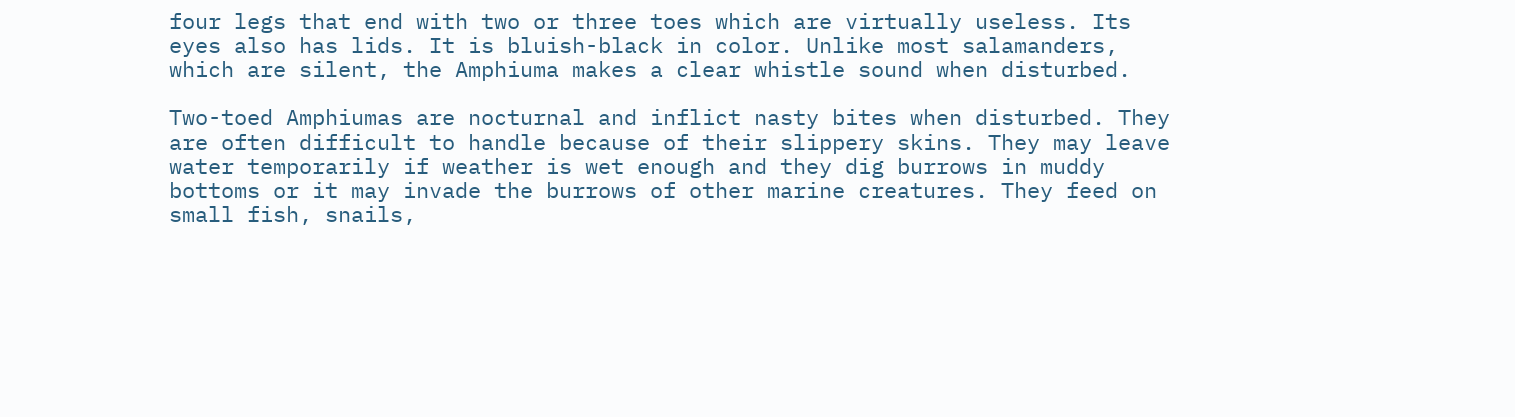four legs that end with two or three toes which are virtually useless. Its eyes also has lids. It is bluish-black in color. Unlike most salamanders, which are silent, the Amphiuma makes a clear whistle sound when disturbed.

Two-toed Amphiumas are nocturnal and inflict nasty bites when disturbed. They are often difficult to handle because of their slippery skins. They may leave water temporarily if weather is wet enough and they dig burrows in muddy bottoms or it may invade the burrows of other marine creatures. They feed on small fish, snails,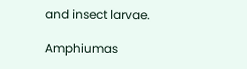and insect larvae.

Amphiumas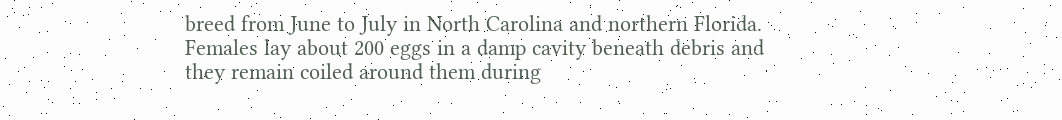breed from June to July in North Carolina and northern Florida. Females lay about 200 eggs in a damp cavity beneath debris and they remain coiled around them during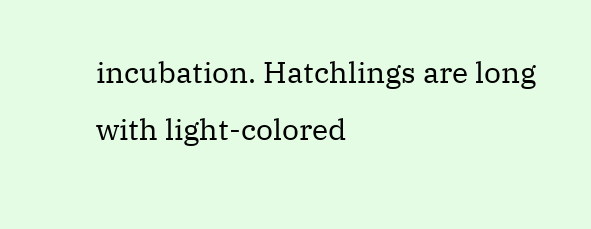incubation. Hatchlings are long with light-colored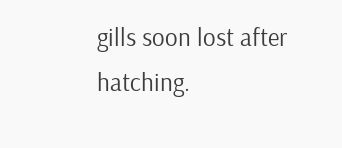gills soon lost after hatching.